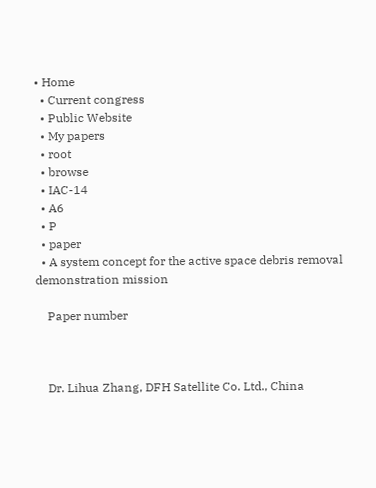• Home
  • Current congress
  • Public Website
  • My papers
  • root
  • browse
  • IAC-14
  • A6
  • P
  • paper
  • A system concept for the active space debris removal demonstration mission

    Paper number



    Dr. Lihua Zhang, DFH Satellite Co. Ltd., China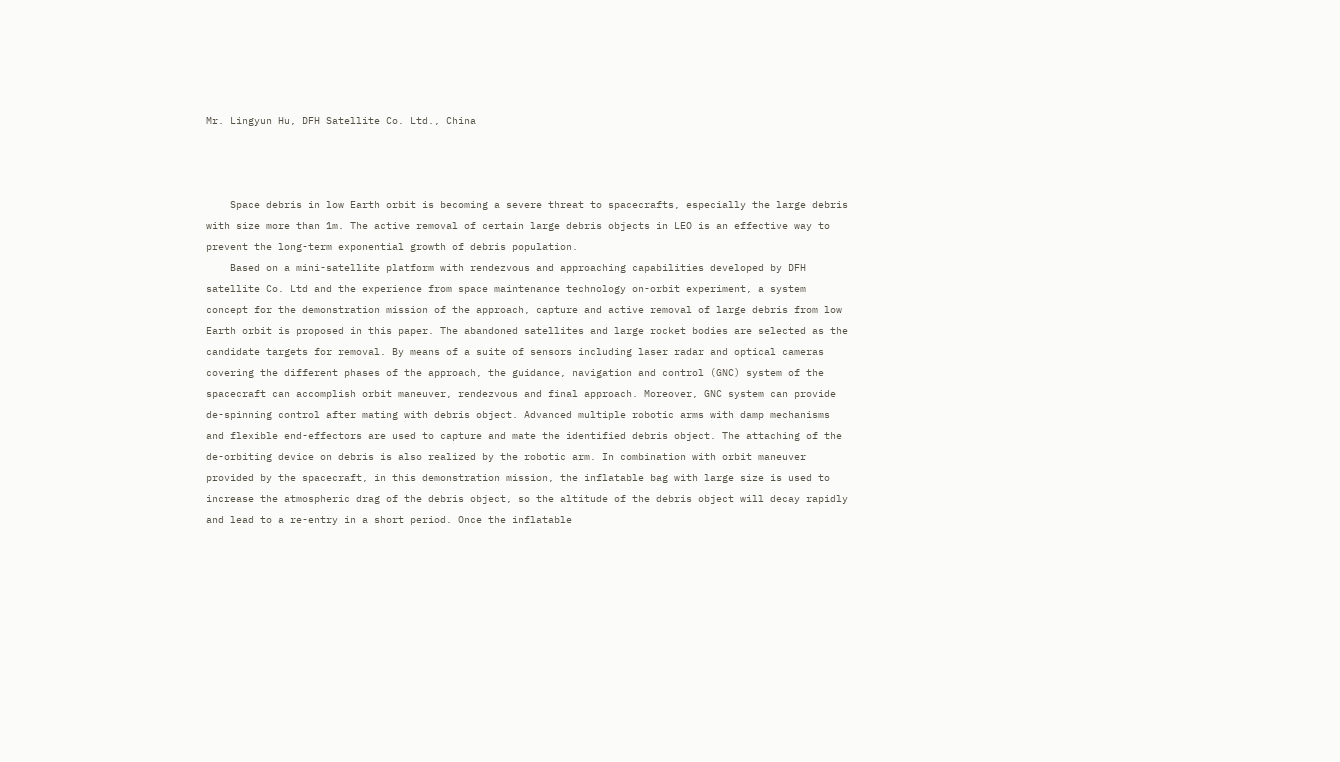Mr. Lingyun Hu, DFH Satellite Co. Ltd., China



    Space debris in low Earth orbit is becoming a severe threat to spacecrafts, especially the large debris with size more than 1m. The active removal of certain large debris objects in LEO is an effective way to prevent the long-term exponential growth of debris population.
    Based on a mini-satellite platform with rendezvous and approaching capabilities developed by DFH satellite Co. Ltd and the experience from space maintenance technology on-orbit experiment, a system concept for the demonstration mission of the approach, capture and active removal of large debris from low Earth orbit is proposed in this paper. The abandoned satellites and large rocket bodies are selected as the candidate targets for removal. By means of a suite of sensors including laser radar and optical cameras covering the different phases of the approach, the guidance, navigation and control (GNC) system of the spacecraft can accomplish orbit maneuver, rendezvous and final approach. Moreover, GNC system can provide de-spinning control after mating with debris object. Advanced multiple robotic arms with damp mechanisms and flexible end-effectors are used to capture and mate the identified debris object. The attaching of the de-orbiting device on debris is also realized by the robotic arm. In combination with orbit maneuver provided by the spacecraft, in this demonstration mission, the inflatable bag with large size is used to increase the atmospheric drag of the debris object, so the altitude of the debris object will decay rapidly and lead to a re-entry in a short period. Once the inflatable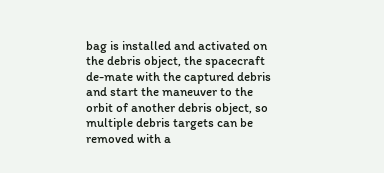bag is installed and activated on the debris object, the spacecraft de-mate with the captured debris and start the maneuver to the orbit of another debris object, so multiple debris targets can be removed with a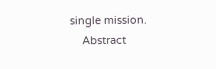single mission.
    Abstract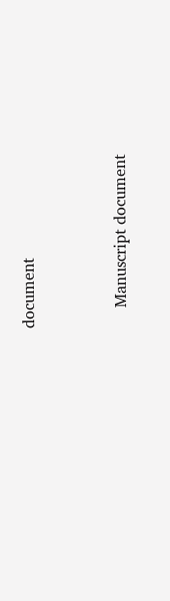document


    Manuscript document